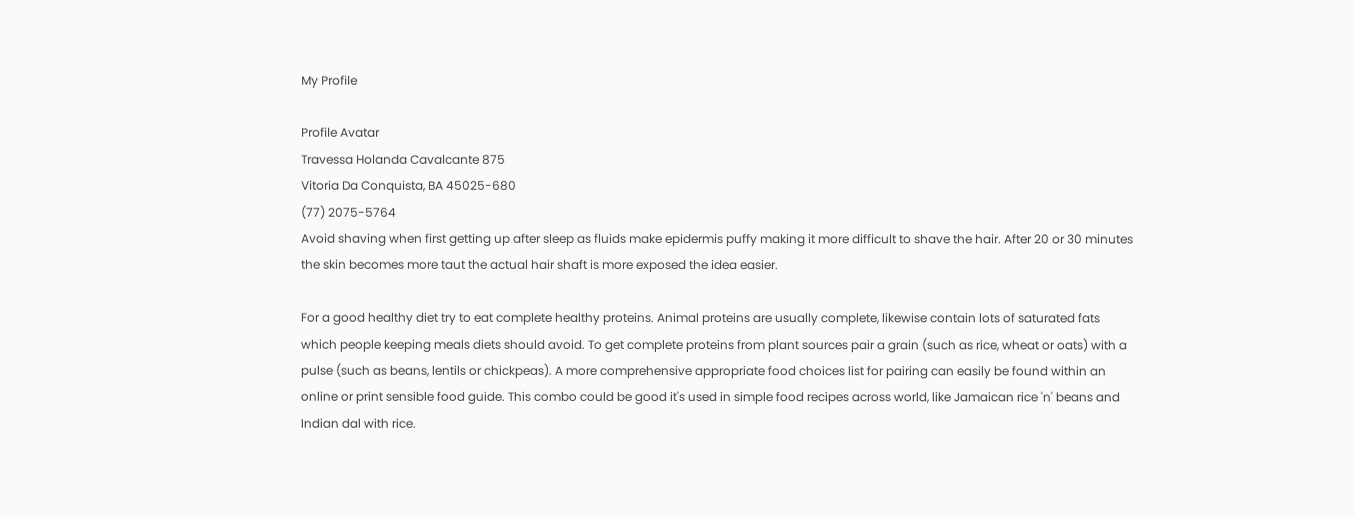My Profile

Profile Avatar
Travessa Holanda Cavalcante 875
Vitoria Da Conquista, BA 45025-680
(77) 2075-5764
Avoid shaving when first getting up after sleep as fluids make epidermis puffy making it more difficult to shave the hair. After 20 or 30 minutes the skin becomes more taut the actual hair shaft is more exposed the idea easier.

For a good healthy diet try to eat complete healthy proteins. Animal proteins are usually complete, likewise contain lots of saturated fats which people keeping meals diets should avoid. To get complete proteins from plant sources pair a grain (such as rice, wheat or oats) with a pulse (such as beans, lentils or chickpeas). A more comprehensive appropriate food choices list for pairing can easily be found within an online or print sensible food guide. This combo could be good it's used in simple food recipes across world, like Jamaican rice 'n' beans and Indian dal with rice.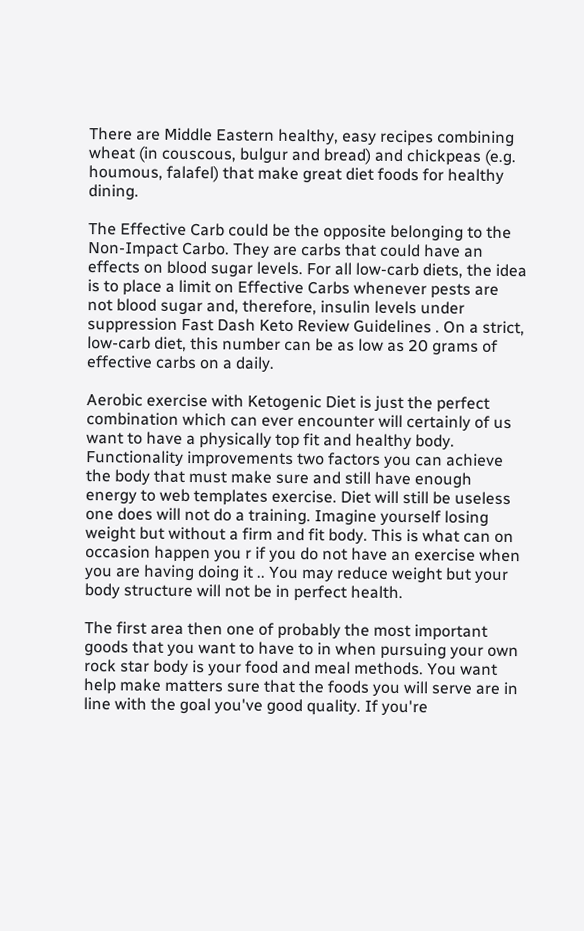There are Middle Eastern healthy, easy recipes combining wheat (in couscous, bulgur and bread) and chickpeas (e.g. houmous, falafel) that make great diet foods for healthy dining.

The Effective Carb could be the opposite belonging to the Non-Impact Carbo. They are carbs that could have an effects on blood sugar levels. For all low-carb diets, the idea is to place a limit on Effective Carbs whenever pests are not blood sugar and, therefore, insulin levels under suppression Fast Dash Keto Review Guidelines . On a strict, low-carb diet, this number can be as low as 20 grams of effective carbs on a daily.

Aerobic exercise with Ketogenic Diet is just the perfect combination which can ever encounter will certainly of us want to have a physically top fit and healthy body. Functionality improvements two factors you can achieve the body that must make sure and still have enough energy to web templates exercise. Diet will still be useless one does will not do a training. Imagine yourself losing weight but without a firm and fit body. This is what can on occasion happen you r if you do not have an exercise when you are having doing it .. You may reduce weight but your body structure will not be in perfect health.

The first area then one of probably the most important goods that you want to have to in when pursuing your own rock star body is your food and meal methods. You want help make matters sure that the foods you will serve are in line with the goal you've good quality. If you're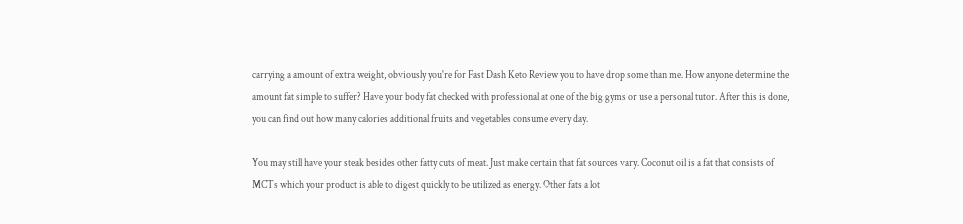carrying a amount of extra weight, obviously you're for Fast Dash Keto Review you to have drop some than me. How anyone determine the amount fat simple to suffer? Have your body fat checked with professional at one of the big gyms or use a personal tutor. After this is done, you can find out how many calories additional fruits and vegetables consume every day.

You may still have your steak besides other fatty cuts of meat. Just make certain that fat sources vary. Coconut oil is a fat that consists of MCTs which your product is able to digest quickly to be utilized as energy. Other fats a lot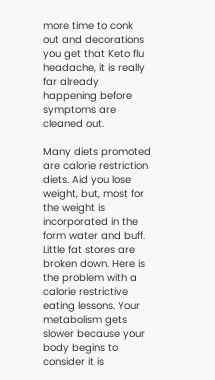more time to conk out and decorations you get that Keto flu headache, it is really far already happening before symptoms are cleaned out.

Many diets promoted are calorie restriction diets. Aid you lose weight, but, most for the weight is incorporated in the form water and buff. Little fat stores are broken down. Here is the problem with a calorie restrictive eating lessons. Your metabolism gets slower because your body begins to consider it is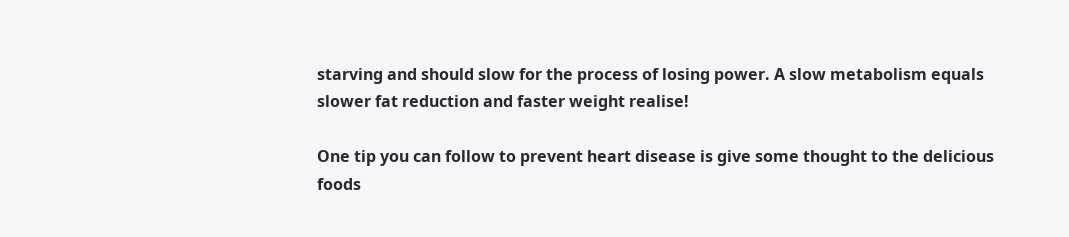starving and should slow for the process of losing power. A slow metabolism equals slower fat reduction and faster weight realise!

One tip you can follow to prevent heart disease is give some thought to the delicious foods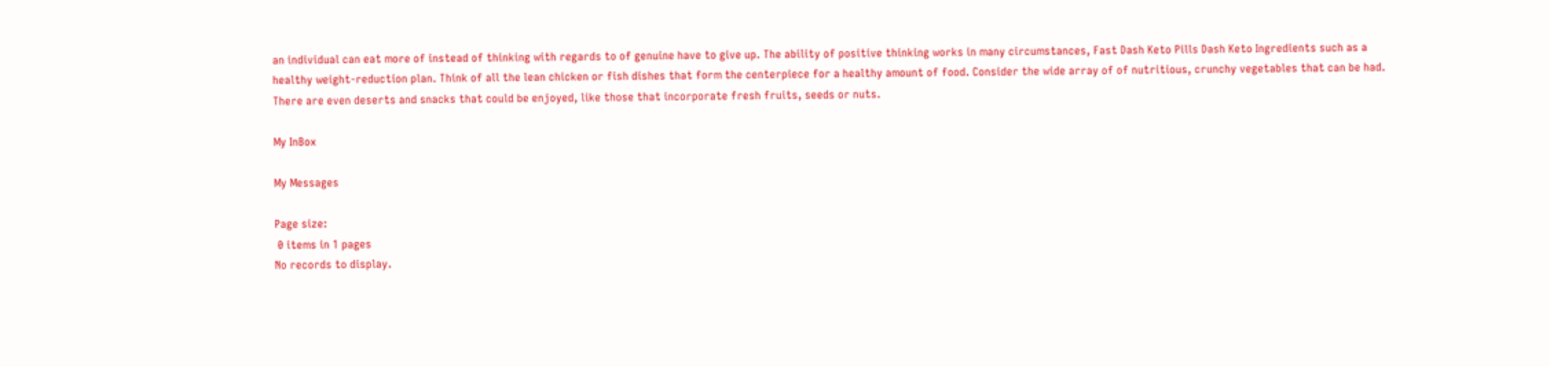an individual can eat more of instead of thinking with regards to of genuine have to give up. The ability of positive thinking works in many circumstances, Fast Dash Keto Pills Dash Keto Ingredients such as a healthy weight-reduction plan. Think of all the lean chicken or fish dishes that form the centerpiece for a healthy amount of food. Consider the wide array of of nutritious, crunchy vegetables that can be had. There are even deserts and snacks that could be enjoyed, like those that incorporate fresh fruits, seeds or nuts.

My InBox

My Messages

Page size:
 0 items in 1 pages
No records to display.